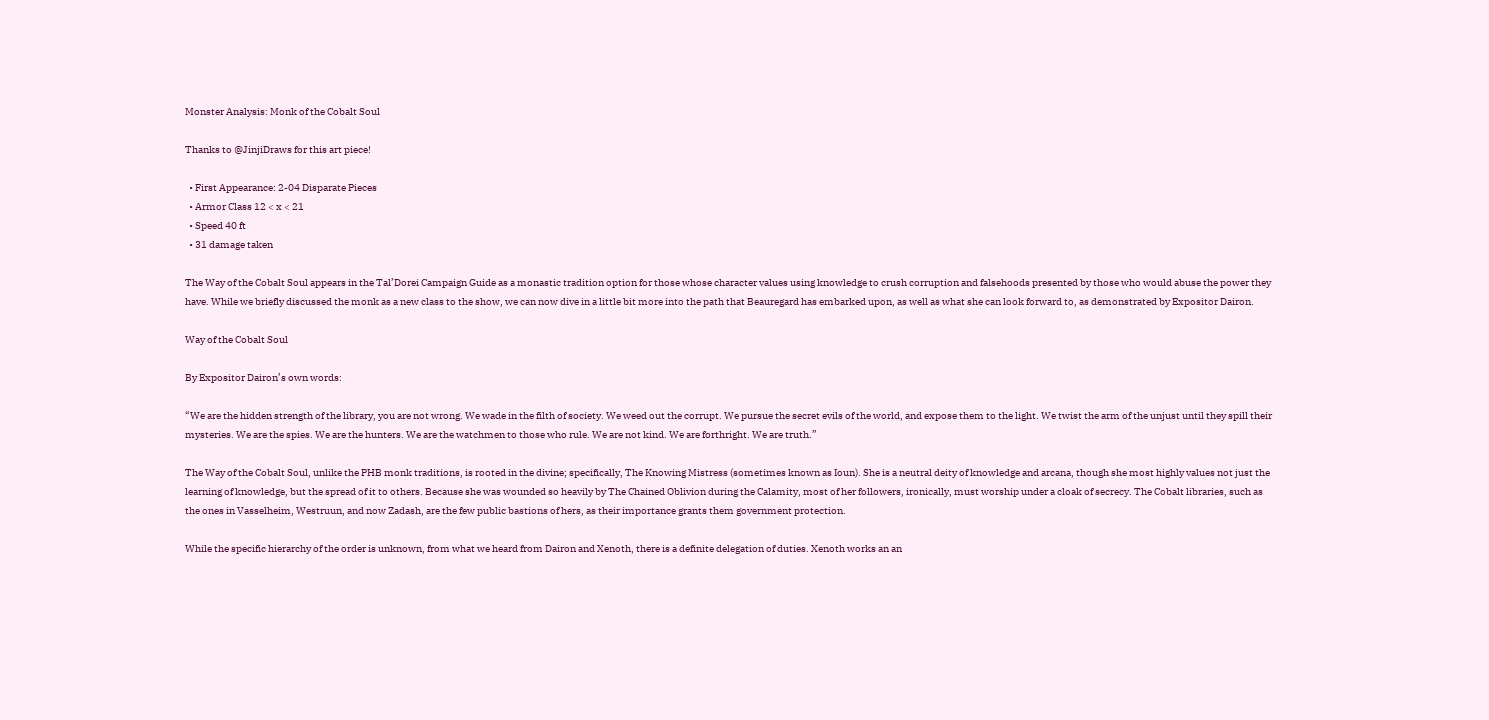Monster Analysis: Monk of the Cobalt Soul

Thanks to @JinjiDraws for this art piece!

  • First Appearance: 2-04 Disparate Pieces
  • Armor Class 12 < x < 21
  • Speed 40 ft
  • 31 damage taken

The Way of the Cobalt Soul appears in the Tal’Dorei Campaign Guide as a monastic tradition option for those whose character values using knowledge to crush corruption and falsehoods presented by those who would abuse the power they have. While we briefly discussed the monk as a new class to the show, we can now dive in a little bit more into the path that Beauregard has embarked upon, as well as what she can look forward to, as demonstrated by Expositor Dairon.

Way of the Cobalt Soul

By Expositor Dairon’s own words:

“We are the hidden strength of the library, you are not wrong. We wade in the filth of society. We weed out the corrupt. We pursue the secret evils of the world, and expose them to the light. We twist the arm of the unjust until they spill their mysteries. We are the spies. We are the hunters. We are the watchmen to those who rule. We are not kind. We are forthright. We are truth.”

The Way of the Cobalt Soul, unlike the PHB monk traditions, is rooted in the divine; specifically, The Knowing Mistress (sometimes known as Ioun). She is a neutral deity of knowledge and arcana, though she most highly values not just the learning of knowledge, but the spread of it to others. Because she was wounded so heavily by The Chained Oblivion during the Calamity, most of her followers, ironically, must worship under a cloak of secrecy. The Cobalt libraries, such as the ones in Vasselheim, Westruun, and now Zadash, are the few public bastions of hers, as their importance grants them government protection.

While the specific hierarchy of the order is unknown, from what we heard from Dairon and Xenoth, there is a definite delegation of duties. Xenoth works an an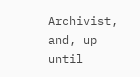Archivist, and, up until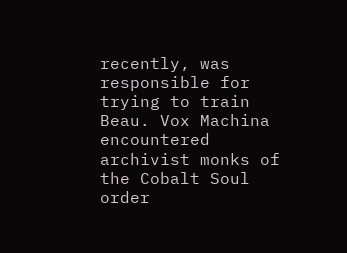recently, was responsible for trying to train Beau. Vox Machina encountered archivist monks of the Cobalt Soul order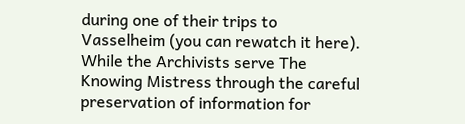during one of their trips to Vasselheim (you can rewatch it here). While the Archivists serve The Knowing Mistress through the careful preservation of information for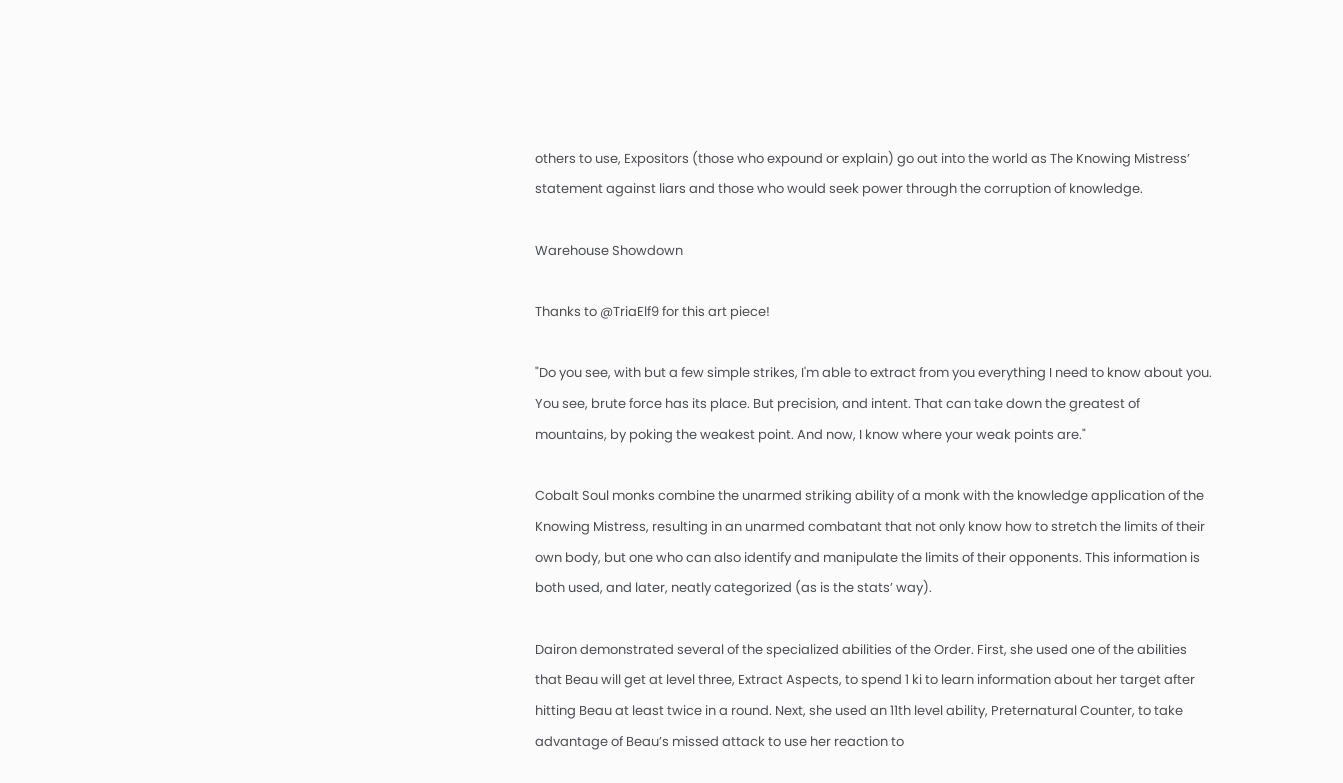others to use, Expositors (those who expound or explain) go out into the world as The Knowing Mistress’ statement against liars and those who would seek power through the corruption of knowledge.

Warehouse Showdown

Thanks to @TriaElf9 for this art piece!

"Do you see, with but a few simple strikes, I'm able to extract from you everything I need to know about you. You see, brute force has its place. But precision, and intent. That can take down the greatest of mountains, by poking the weakest point. And now, I know where your weak points are."

Cobalt Soul monks combine the unarmed striking ability of a monk with the knowledge application of the Knowing Mistress, resulting in an unarmed combatant that not only know how to stretch the limits of their own body, but one who can also identify and manipulate the limits of their opponents. This information is both used, and later, neatly categorized (as is the stats’ way).

Dairon demonstrated several of the specialized abilities of the Order. First, she used one of the abilities that Beau will get at level three, Extract Aspects, to spend 1 ki to learn information about her target after hitting Beau at least twice in a round. Next, she used an 11th level ability, Preternatural Counter, to take advantage of Beau’s missed attack to use her reaction to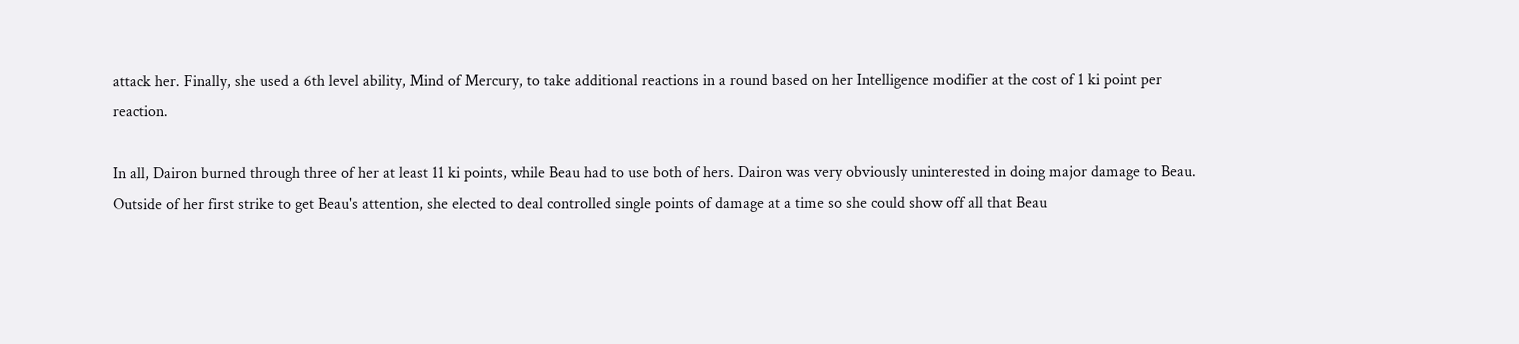attack her. Finally, she used a 6th level ability, Mind of Mercury, to take additional reactions in a round based on her Intelligence modifier at the cost of 1 ki point per reaction.

In all, Dairon burned through three of her at least 11 ki points, while Beau had to use both of hers. Dairon was very obviously uninterested in doing major damage to Beau. Outside of her first strike to get Beau's attention, she elected to deal controlled single points of damage at a time so she could show off all that Beau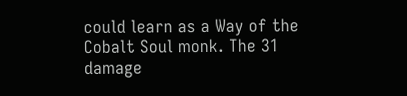could learn as a Way of the Cobalt Soul monk. The 31 damage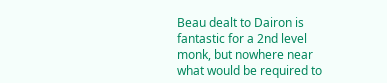Beau dealt to Dairon is fantastic for a 2nd level monk, but nowhere near what would be required to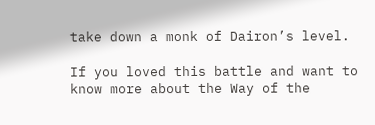take down a monk of Dairon’s level.

If you loved this battle and want to know more about the Way of the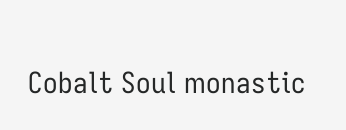Cobalt Soul monastic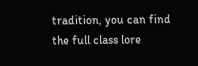tradition, you can find the full class lore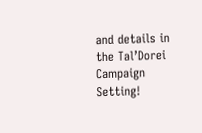and details in the Tal’Dorei Campaign Setting!